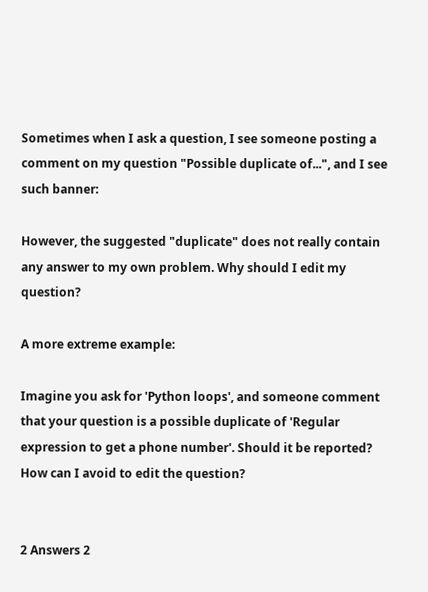Sometimes when I ask a question, I see someone posting a comment on my question "Possible duplicate of...", and I see such banner:

However, the suggested "duplicate" does not really contain any answer to my own problem. Why should I edit my question?

A more extreme example:

Imagine you ask for 'Python loops', and someone comment that your question is a possible duplicate of 'Regular expression to get a phone number'. Should it be reported? How can I avoid to edit the question?


2 Answers 2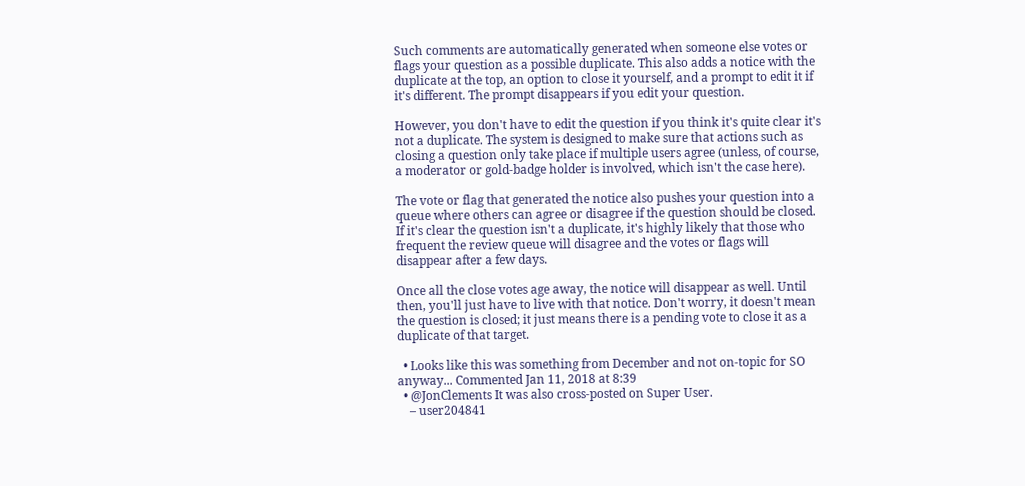Such comments are automatically generated when someone else votes or flags your question as a possible duplicate. This also adds a notice with the duplicate at the top, an option to close it yourself, and a prompt to edit it if it's different. The prompt disappears if you edit your question.

However, you don't have to edit the question if you think it's quite clear it's not a duplicate. The system is designed to make sure that actions such as closing a question only take place if multiple users agree (unless, of course, a moderator or gold-badge holder is involved, which isn't the case here).

The vote or flag that generated the notice also pushes your question into a queue where others can agree or disagree if the question should be closed. If it's clear the question isn't a duplicate, it's highly likely that those who frequent the review queue will disagree and the votes or flags will disappear after a few days.

Once all the close votes age away, the notice will disappear as well. Until then, you'll just have to live with that notice. Don't worry, it doesn't mean the question is closed; it just means there is a pending vote to close it as a duplicate of that target.

  • Looks like this was something from December and not on-topic for SO anyway... Commented Jan 11, 2018 at 8:39
  • @JonClements It was also cross-posted on Super User.
    – user204841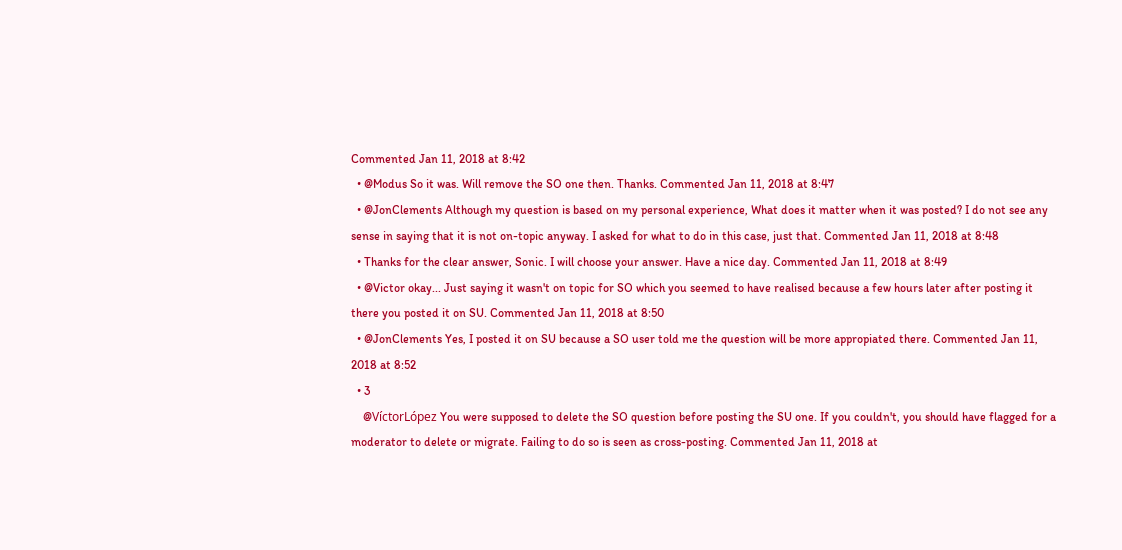Commented Jan 11, 2018 at 8:42
  • @Modus So it was. Will remove the SO one then. Thanks. Commented Jan 11, 2018 at 8:47
  • @JonClements Although my question is based on my personal experience, What does it matter when it was posted? I do not see any sense in saying that it is not on-topic anyway. I asked for what to do in this case, just that. Commented Jan 11, 2018 at 8:48
  • Thanks for the clear answer, Sonic. I will choose your answer. Have a nice day. Commented Jan 11, 2018 at 8:49
  • @Victor okay... Just saying it wasn't on topic for SO which you seemed to have realised because a few hours later after posting it there you posted it on SU. Commented Jan 11, 2018 at 8:50
  • @JonClements Yes, I posted it on SU because a SO user told me the question will be more appropiated there. Commented Jan 11, 2018 at 8:52
  • 3
    @VíctorLópez You were supposed to delete the SO question before posting the SU one. If you couldn't, you should have flagged for a moderator to delete or migrate. Failing to do so is seen as cross-posting. Commented Jan 11, 2018 at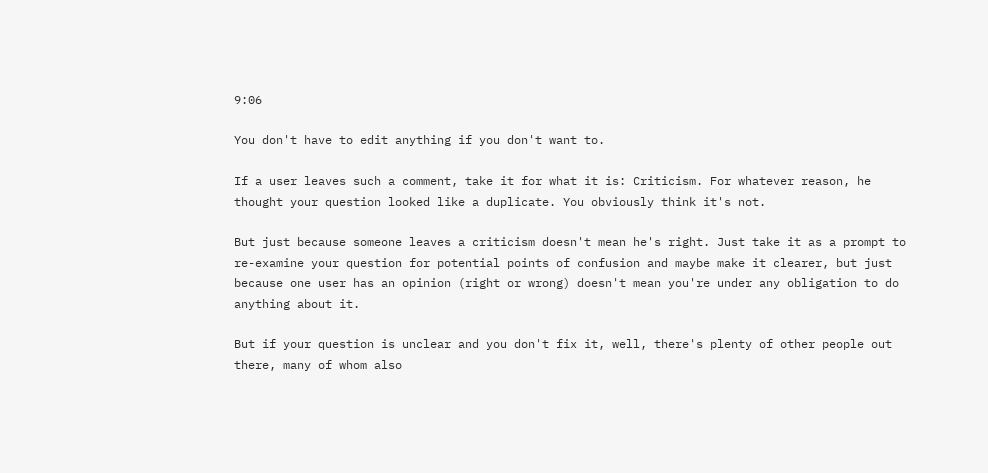9:06

You don't have to edit anything if you don't want to.

If a user leaves such a comment, take it for what it is: Criticism. For whatever reason, he thought your question looked like a duplicate. You obviously think it's not.

But just because someone leaves a criticism doesn't mean he's right. Just take it as a prompt to re-examine your question for potential points of confusion and maybe make it clearer, but just because one user has an opinion (right or wrong) doesn't mean you're under any obligation to do anything about it.

But if your question is unclear and you don't fix it, well, there's plenty of other people out there, many of whom also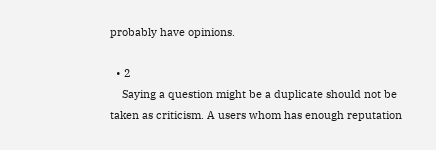probably have opinions.

  • 2
    Saying a question might be a duplicate should not be taken as criticism. A users whom has enough reputation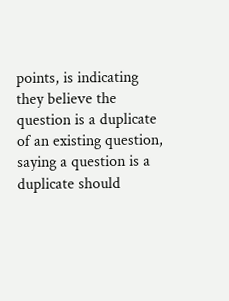points, is indicating they believe the question is a duplicate of an existing question, saying a question is a duplicate should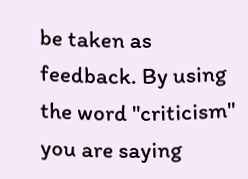be taken as feedback. By using the word "criticism" you are saying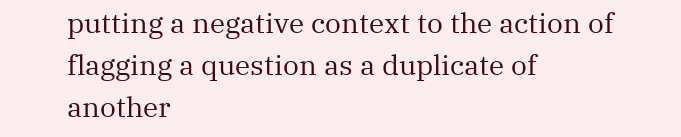putting a negative context to the action of flagging a question as a duplicate of another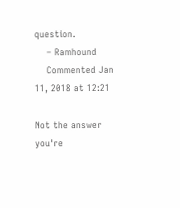question.
    – Ramhound
    Commented Jan 11, 2018 at 12:21

Not the answer you're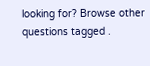looking for? Browse other questions tagged .